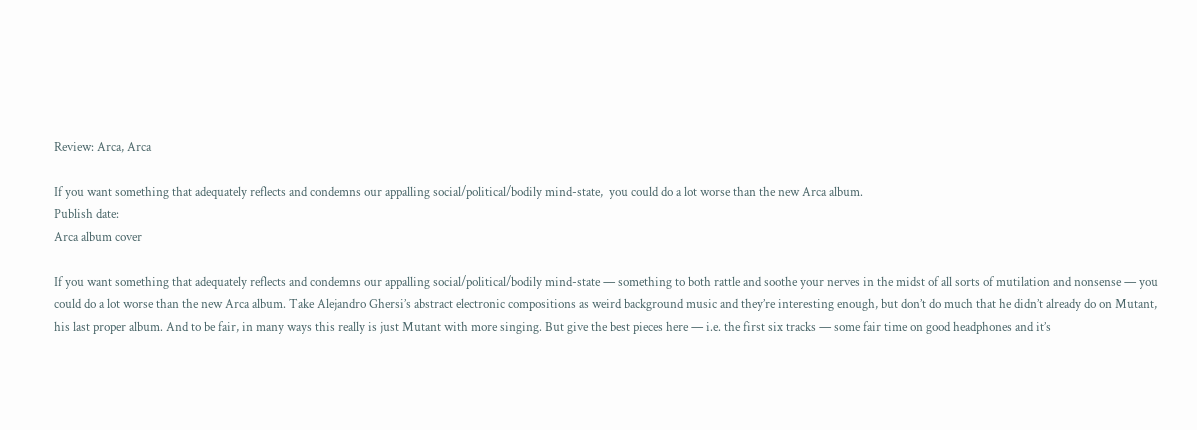Review: Arca, Arca

If you want something that adequately reflects and condemns our appalling social/political/bodily mind-state,  you could do a lot worse than the new Arca album.
Publish date:
Arca album cover

If you want something that adequately reflects and condemns our appalling social/political/bodily mind-state — something to both rattle and soothe your nerves in the midst of all sorts of mutilation and nonsense — you could do a lot worse than the new Arca album. Take Alejandro Ghersi’s abstract electronic compositions as weird background music and they’re interesting enough, but don’t do much that he didn’t already do on Mutant, his last proper album. And to be fair, in many ways this really is just Mutant with more singing. But give the best pieces here — i.e. the first six tracks — some fair time on good headphones and it’s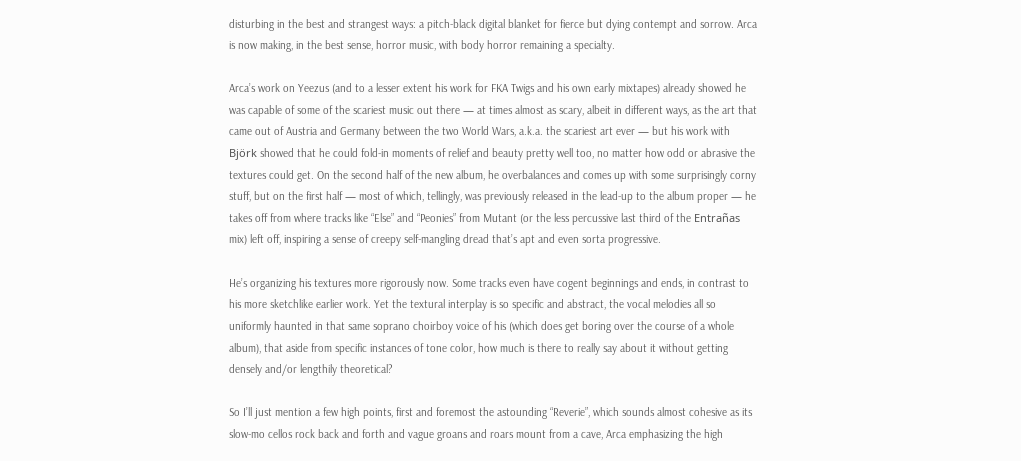disturbing in the best and strangest ways: a pitch-black digital blanket for fierce but dying contempt and sorrow. Arca is now making, in the best sense, horror music, with body horror remaining a specialty.

Arca’s work on Yeezus (and to a lesser extent his work for FKA Twigs and his own early mixtapes) already showed he was capable of some of the scariest music out there — at times almost as scary, albeit in different ways, as the art that came out of Austria and Germany between the two World Wars, a.k.a. the scariest art ever — but his work with Björk showed that he could fold-in moments of relief and beauty pretty well too, no matter how odd or abrasive the textures could get. On the second half of the new album, he overbalances and comes up with some surprisingly corny stuff, but on the first half — most of which, tellingly, was previously released in the lead-up to the album proper — he takes off from where tracks like “Else” and “Peonies” from Mutant (or the less percussive last third of the Entrañas mix) left off, inspiring a sense of creepy self-mangling dread that’s apt and even sorta progressive.

He’s organizing his textures more rigorously now. Some tracks even have cogent beginnings and ends, in contrast to his more sketchlike earlier work. Yet the textural interplay is so specific and abstract, the vocal melodies all so uniformly haunted in that same soprano choirboy voice of his (which does get boring over the course of a whole album), that aside from specific instances of tone color, how much is there to really say about it without getting densely and/or lengthily theoretical?

So I’ll just mention a few high points, first and foremost the astounding “Reverie”, which sounds almost cohesive as its slow-mo cellos rock back and forth and vague groans and roars mount from a cave, Arca emphasizing the high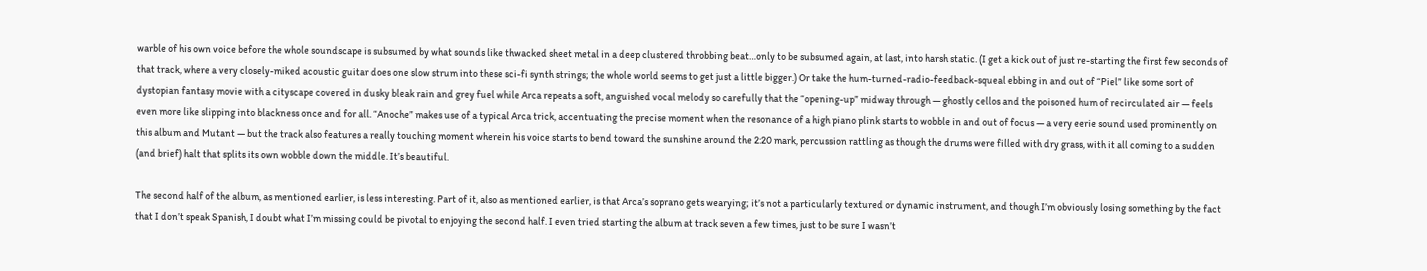warble of his own voice before the whole soundscape is subsumed by what sounds like thwacked sheet metal in a deep clustered throbbing beat…only to be subsumed again, at last, into harsh static. (I get a kick out of just re-starting the first few seconds of that track, where a very closely-miked acoustic guitar does one slow strum into these sci-fi synth strings; the whole world seems to get just a little bigger.) Or take the hum-turned-radio-feedback-squeal ebbing in and out of “Piel” like some sort of dystopian fantasy movie with a cityscape covered in dusky bleak rain and grey fuel while Arca repeats a soft, anguished vocal melody so carefully that the “opening-up” midway through — ghostly cellos and the poisoned hum of recirculated air — feels even more like slipping into blackness once and for all. “Anoche” makes use of a typical Arca trick, accentuating the precise moment when the resonance of a high piano plink starts to wobble in and out of focus — a very eerie sound used prominently on this album and Mutant — but the track also features a really touching moment wherein his voice starts to bend toward the sunshine around the 2:20 mark, percussion rattling as though the drums were filled with dry grass, with it all coming to a sudden (and brief) halt that splits its own wobble down the middle. It’s beautiful.

The second half of the album, as mentioned earlier, is less interesting. Part of it, also as mentioned earlier, is that Arca’s soprano gets wearying; it’s not a particularly textured or dynamic instrument, and though I’m obviously losing something by the fact that I don’t speak Spanish, I doubt what I’m missing could be pivotal to enjoying the second half. I even tried starting the album at track seven a few times, just to be sure I wasn’t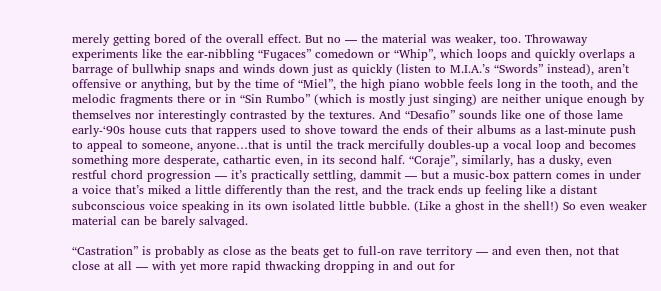merely getting bored of the overall effect. But no — the material was weaker, too. Throwaway experiments like the ear-nibbling “Fugaces” comedown or “Whip”, which loops and quickly overlaps a barrage of bullwhip snaps and winds down just as quickly (listen to M.I.A.’s “Swords” instead), aren’t offensive or anything, but by the time of “Miel”, the high piano wobble feels long in the tooth, and the melodic fragments there or in “Sin Rumbo” (which is mostly just singing) are neither unique enough by themselves nor interestingly contrasted by the textures. And “Desafio” sounds like one of those lame early-‘90s house cuts that rappers used to shove toward the ends of their albums as a last-minute push to appeal to someone, anyone…that is until the track mercifully doubles-up a vocal loop and becomes something more desperate, cathartic even, in its second half. “Coraje”, similarly, has a dusky, even restful chord progression — it’s practically settling, dammit — but a music-box pattern comes in under a voice that’s miked a little differently than the rest, and the track ends up feeling like a distant subconscious voice speaking in its own isolated little bubble. (Like a ghost in the shell!) So even weaker material can be barely salvaged.

“Castration” is probably as close as the beats get to full-on rave territory — and even then, not that close at all — with yet more rapid thwacking dropping in and out for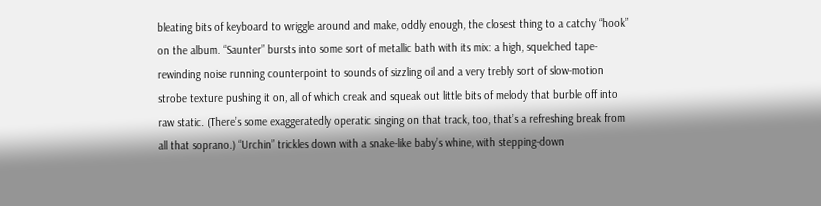bleating bits of keyboard to wriggle around and make, oddly enough, the closest thing to a catchy “hook” on the album. “Saunter” bursts into some sort of metallic bath with its mix: a high, squelched tape-rewinding noise running counterpoint to sounds of sizzling oil and a very trebly sort of slow-motion strobe texture pushing it on, all of which creak and squeak out little bits of melody that burble off into raw static. (There’s some exaggeratedly operatic singing on that track, too, that’s a refreshing break from all that soprano.) “Urchin” trickles down with a snake-like baby’s whine, with stepping-down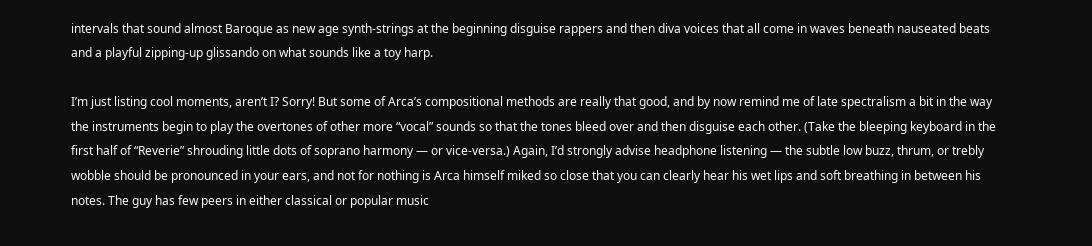intervals that sound almost Baroque as new age synth-strings at the beginning disguise rappers and then diva voices that all come in waves beneath nauseated beats and a playful zipping-up glissando on what sounds like a toy harp.

I’m just listing cool moments, aren’t I? Sorry! But some of Arca’s compositional methods are really that good, and by now remind me of late spectralism a bit in the way the instruments begin to play the overtones of other more “vocal” sounds so that the tones bleed over and then disguise each other. (Take the bleeping keyboard in the first half of “Reverie” shrouding little dots of soprano harmony — or vice-versa.) Again, I’d strongly advise headphone listening — the subtle low buzz, thrum, or trebly wobble should be pronounced in your ears, and not for nothing is Arca himself miked so close that you can clearly hear his wet lips and soft breathing in between his notes. The guy has few peers in either classical or popular music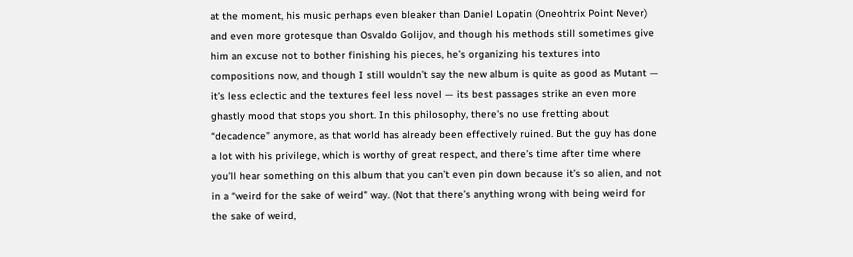at the moment, his music perhaps even bleaker than Daniel Lopatin (Oneohtrix Point Never) and even more grotesque than Osvaldo Golijov, and though his methods still sometimes give him an excuse not to bother finishing his pieces, he’s organizing his textures into compositions now, and though I still wouldn’t say the new album is quite as good as Mutant — it’s less eclectic and the textures feel less novel — its best passages strike an even more ghastly mood that stops you short. In this philosophy, there’s no use fretting about “decadence” anymore, as that world has already been effectively ruined. But the guy has done a lot with his privilege, which is worthy of great respect, and there’s time after time where you’ll hear something on this album that you can’t even pin down because it’s so alien, and not in a “weird for the sake of weird” way. (Not that there’s anything wrong with being weird for the sake of weird,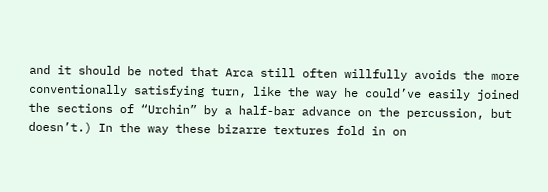and it should be noted that Arca still often willfully avoids the more conventionally satisfying turn, like the way he could’ve easily joined the sections of “Urchin” by a half-bar advance on the percussion, but doesn’t.) In the way these bizarre textures fold in on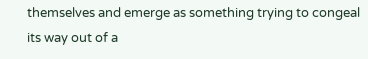themselves and emerge as something trying to congeal its way out of a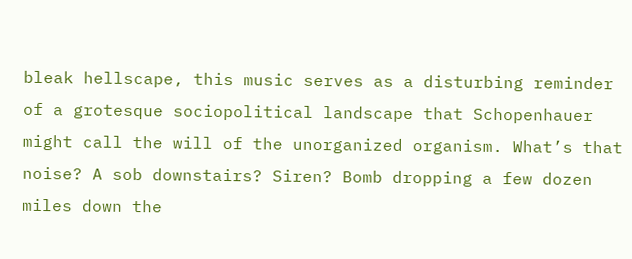bleak hellscape, this music serves as a disturbing reminder of a grotesque sociopolitical landscape that Schopenhauer might call the will of the unorganized organism. What’s that noise? A sob downstairs? Siren? Bomb dropping a few dozen miles down the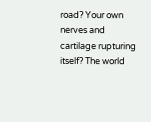road? Your own nerves and cartilage rupturing itself? The world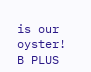is our oyster! B PLUS